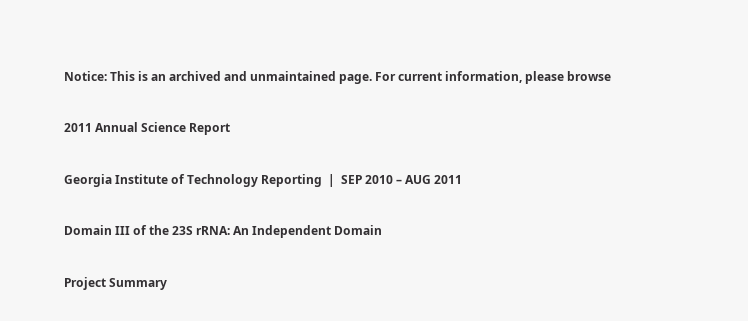Notice: This is an archived and unmaintained page. For current information, please browse

2011 Annual Science Report

Georgia Institute of Technology Reporting  |  SEP 2010 – AUG 2011

Domain III of the 23S rRNA: An Independent Domain

Project Summary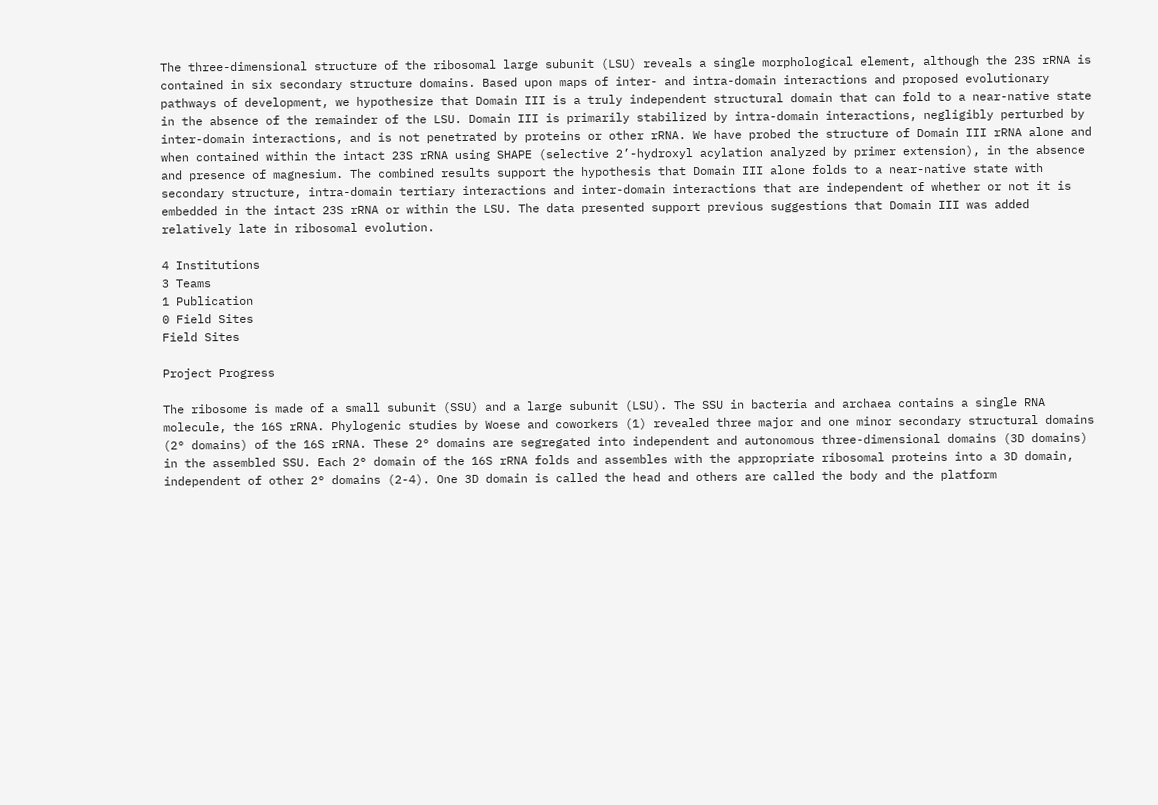The three-dimensional structure of the ribosomal large subunit (LSU) reveals a single morphological element, although the 23S rRNA is contained in six secondary structure domains. Based upon maps of inter- and intra-domain interactions and proposed evolutionary pathways of development, we hypothesize that Domain III is a truly independent structural domain that can fold to a near-native state in the absence of the remainder of the LSU. Domain III is primarily stabilized by intra-domain interactions, negligibly perturbed by inter-domain interactions, and is not penetrated by proteins or other rRNA. We have probed the structure of Domain III rRNA alone and when contained within the intact 23S rRNA using SHAPE (selective 2’-hydroxyl acylation analyzed by primer extension), in the absence and presence of magnesium. The combined results support the hypothesis that Domain III alone folds to a near-native state with secondary structure, intra-domain tertiary interactions and inter-domain interactions that are independent of whether or not it is embedded in the intact 23S rRNA or within the LSU. The data presented support previous suggestions that Domain III was added relatively late in ribosomal evolution.

4 Institutions
3 Teams
1 Publication
0 Field Sites
Field Sites

Project Progress

The ribosome is made of a small subunit (SSU) and a large subunit (LSU). The SSU in bacteria and archaea contains a single RNA molecule, the 16S rRNA. Phylogenic studies by Woese and coworkers (1) revealed three major and one minor secondary structural domains (2° domains) of the 16S rRNA. These 2° domains are segregated into independent and autonomous three-dimensional domains (3D domains) in the assembled SSU. Each 2° domain of the 16S rRNA folds and assembles with the appropriate ribosomal proteins into a 3D domain, independent of other 2° domains (2-4). One 3D domain is called the head and others are called the body and the platform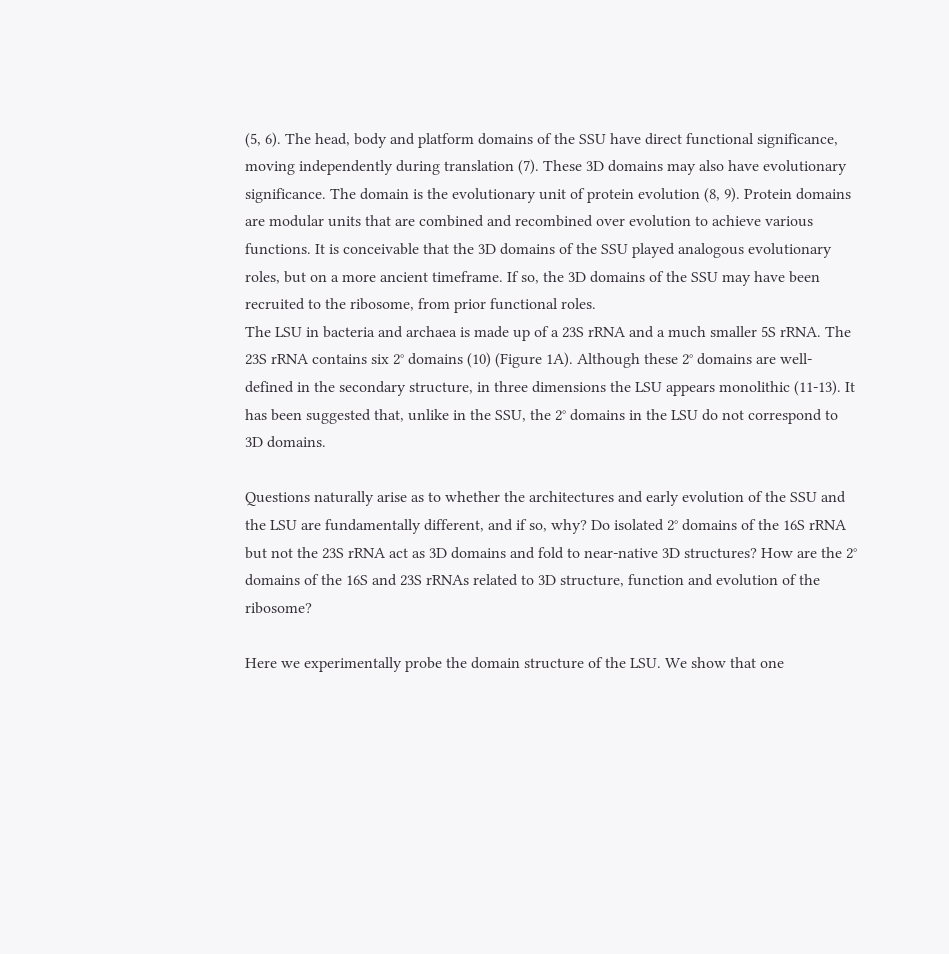(5, 6). The head, body and platform domains of the SSU have direct functional significance, moving independently during translation (7). These 3D domains may also have evolutionary significance. The domain is the evolutionary unit of protein evolution (8, 9). Protein domains are modular units that are combined and recombined over evolution to achieve various functions. It is conceivable that the 3D domains of the SSU played analogous evolutionary roles, but on a more ancient timeframe. If so, the 3D domains of the SSU may have been recruited to the ribosome, from prior functional roles.
The LSU in bacteria and archaea is made up of a 23S rRNA and a much smaller 5S rRNA. The 23S rRNA contains six 2° domains (10) (Figure 1A). Although these 2° domains are well-defined in the secondary structure, in three dimensions the LSU appears monolithic (11-13). It has been suggested that, unlike in the SSU, the 2° domains in the LSU do not correspond to 3D domains.

Questions naturally arise as to whether the architectures and early evolution of the SSU and the LSU are fundamentally different, and if so, why? Do isolated 2° domains of the 16S rRNA but not the 23S rRNA act as 3D domains and fold to near-native 3D structures? How are the 2° domains of the 16S and 23S rRNAs related to 3D structure, function and evolution of the ribosome?

Here we experimentally probe the domain structure of the LSU. We show that one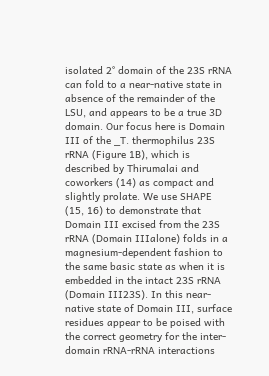isolated 2° domain of the 23S rRNA can fold to a near-native state in absence of the remainder of the LSU, and appears to be a true 3D domain. Our focus here is Domain III of the _T. thermophilus 23S rRNA (Figure 1B), which is described by Thirumalai and coworkers (14) as compact and slightly prolate. We use SHAPE (15, 16) to demonstrate that Domain III excised from the 23S rRNA (Domain IIIalone) folds in a magnesium-dependent fashion to the same basic state as when it is embedded in the intact 23S rRNA (Domain III23S). In this near-native state of Domain III, surface residues appear to be poised with the correct geometry for the inter-domain rRNA-rRNA interactions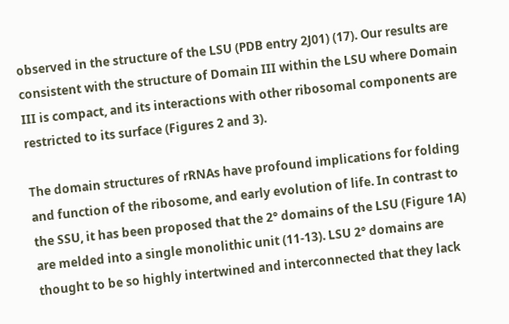observed in the structure of the LSU (PDB entry 2J01) (17). Our results are consistent with the structure of Domain III within the LSU where Domain III is compact, and its interactions with other ribosomal components are restricted to its surface (Figures 2 and 3).

The domain structures of rRNAs have profound implications for folding and function of the ribosome, and early evolution of life. In contrast to the SSU, it has been proposed that the 2° domains of the LSU (Figure 1A) are melded into a single monolithic unit (11-13). LSU 2° domains are thought to be so highly intertwined and interconnected that they lack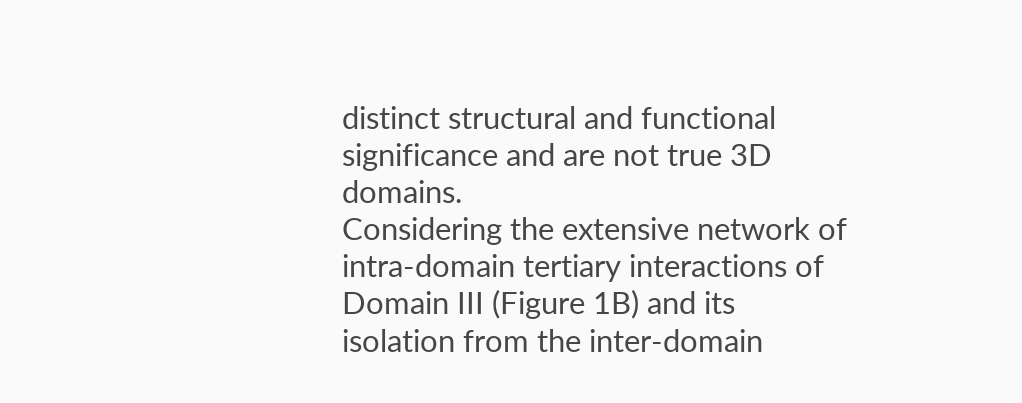distinct structural and functional significance and are not true 3D domains.
Considering the extensive network of intra-domain tertiary interactions of Domain III (Figure 1B) and its isolation from the inter-domain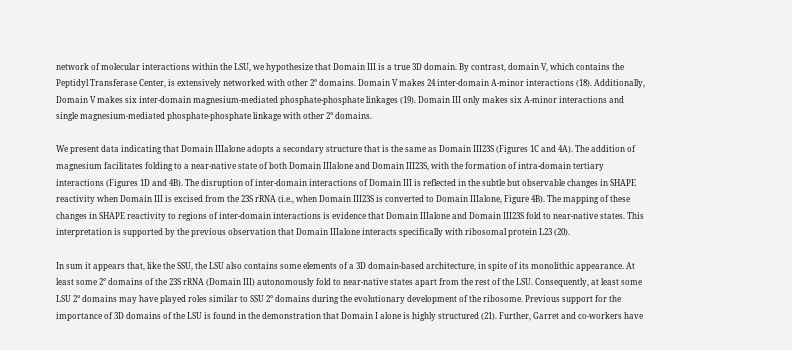network of molecular interactions within the LSU, we hypothesize that Domain III is a true 3D domain. By contrast, domain V, which contains the Peptidyl Transferase Center, is extensively networked with other 2° domains. Domain V makes 24 inter-domain A-minor interactions (18). Additionally, Domain V makes six inter-domain magnesium-mediated phosphate-phosphate linkages (19). Domain III only makes six A-minor interactions and single magnesium-mediated phosphate-phosphate linkage with other 2° domains.

We present data indicating that Domain IIIalone adopts a secondary structure that is the same as Domain III23S (Figures 1C and 4A). The addition of magnesium facilitates folding to a near-native state of both Domain IIIalone and Domain III23S, with the formation of intra-domain tertiary interactions (Figures 1D and 4B). The disruption of inter-domain interactions of Domain III is reflected in the subtle but observable changes in SHAPE reactivity when Domain III is excised from the 23S rRNA (i.e., when Domain III23S is converted to Domain IIIalone, Figure 4B). The mapping of these changes in SHAPE reactivity to regions of inter-domain interactions is evidence that Domain IIIalone and Domain III23S fold to near-native states. This interpretation is supported by the previous observation that Domain IIIalone interacts specifically with ribosomal protein L23 (20).

In sum it appears that, like the SSU, the LSU also contains some elements of a 3D domain-based architecture, in spite of its monolithic appearance. At least some 2° domains of the 23S rRNA (Domain III) autonomously fold to near-native states apart from the rest of the LSU. Consequently, at least some LSU 2° domains may have played roles similar to SSU 2° domains during the evolutionary development of the ribosome. Previous support for the importance of 3D domains of the LSU is found in the demonstration that Domain I alone is highly structured (21). Further, Garret and co-workers have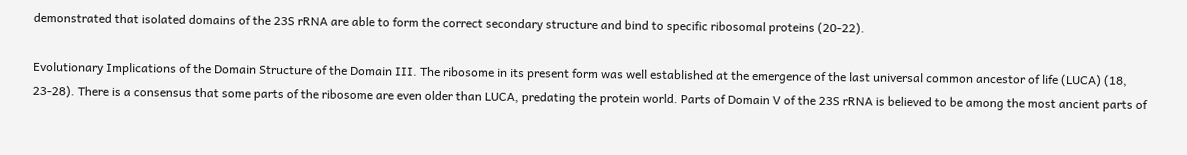demonstrated that isolated domains of the 23S rRNA are able to form the correct secondary structure and bind to specific ribosomal proteins (20-22).

Evolutionary Implications of the Domain Structure of the Domain III. The ribosome in its present form was well established at the emergence of the last universal common ancestor of life (LUCA) (18, 23-28). There is a consensus that some parts of the ribosome are even older than LUCA, predating the protein world. Parts of Domain V of the 23S rRNA is believed to be among the most ancient parts of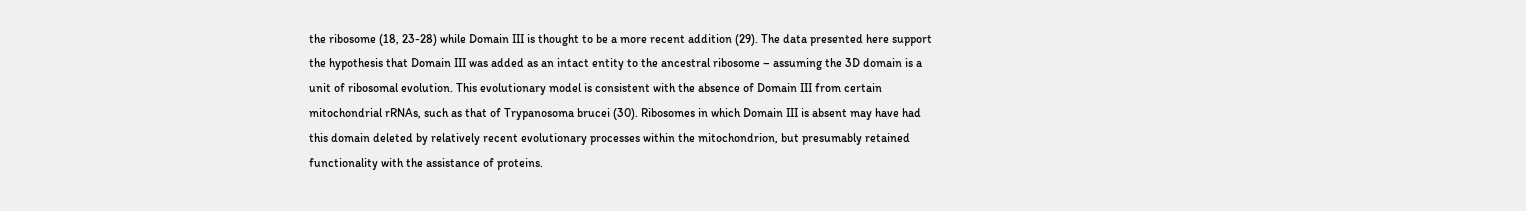the ribosome (18, 23-28) while Domain III is thought to be a more recent addition (29). The data presented here support the hypothesis that Domain III was added as an intact entity to the ancestral ribosome – assuming the 3D domain is a unit of ribosomal evolution. This evolutionary model is consistent with the absence of Domain III from certain mitochondrial rRNAs, such as that of Trypanosoma brucei (30). Ribosomes in which Domain III is absent may have had this domain deleted by relatively recent evolutionary processes within the mitochondrion, but presumably retained functionality with the assistance of proteins.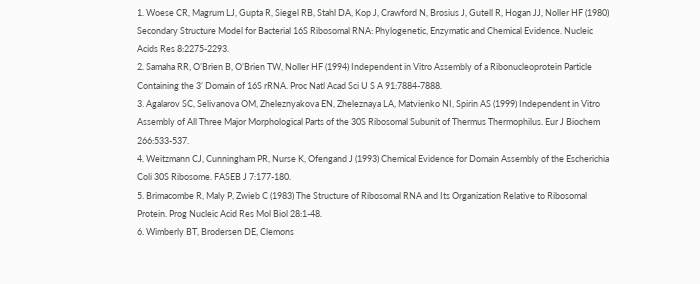1. Woese CR, Magrum LJ, Gupta R, Siegel RB, Stahl DA, Kop J, Crawford N, Brosius J, Gutell R, Hogan JJ, Noller HF (1980) Secondary Structure Model for Bacterial 16S Ribosomal RNA: Phylogenetic, Enzymatic and Chemical Evidence. Nucleic Acids Res 8:2275-2293.
2. Samaha RR, O’Brien B, O’Brien TW, Noller HF (1994) Independent in Vitro Assembly of a Ribonucleoprotein Particle Containing the 3’ Domain of 16S rRNA. Proc Natl Acad Sci U S A 91:7884-7888.
3. Agalarov SC, Selivanova OM, Zheleznyakova EN, Zheleznaya LA, Matvienko NI, Spirin AS (1999) Independent in Vitro Assembly of All Three Major Morphological Parts of the 30S Ribosomal Subunit of Thermus Thermophilus. Eur J Biochem 266:533-537.
4. Weitzmann CJ, Cunningham PR, Nurse K, Ofengand J (1993) Chemical Evidence for Domain Assembly of the Escherichia Coli 30S Ribosome. FASEB J 7:177-180.
5. Brimacombe R, Maly P, Zwieb C (1983) The Structure of Ribosomal RNA and Its Organization Relative to Ribosomal Protein. Prog Nucleic Acid Res Mol Biol 28:1-48.
6. Wimberly BT, Brodersen DE, Clemons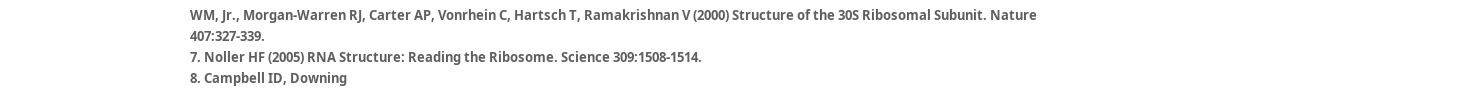WM, Jr., Morgan-Warren RJ, Carter AP, Vonrhein C, Hartsch T, Ramakrishnan V (2000) Structure of the 30S Ribosomal Subunit. Nature 407:327-339.
7. Noller HF (2005) RNA Structure: Reading the Ribosome. Science 309:1508-1514.
8. Campbell ID, Downing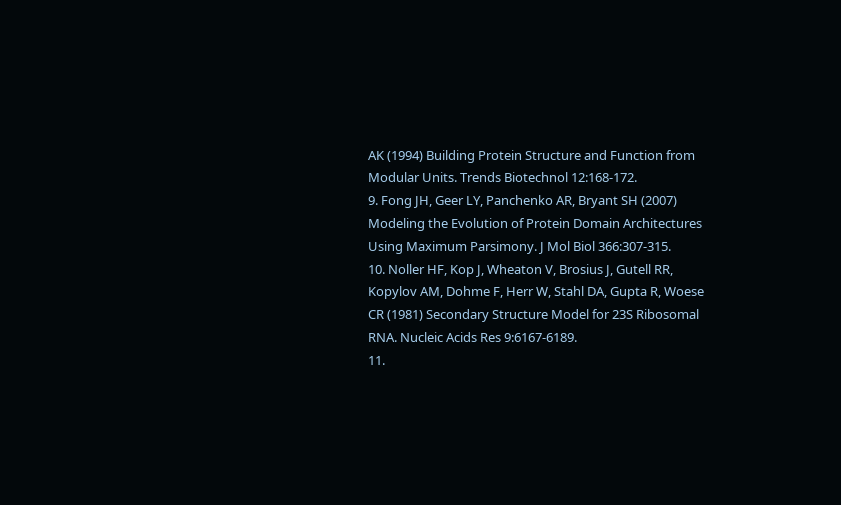AK (1994) Building Protein Structure and Function from Modular Units. Trends Biotechnol 12:168-172.
9. Fong JH, Geer LY, Panchenko AR, Bryant SH (2007) Modeling the Evolution of Protein Domain Architectures Using Maximum Parsimony. J Mol Biol 366:307-315.
10. Noller HF, Kop J, Wheaton V, Brosius J, Gutell RR, Kopylov AM, Dohme F, Herr W, Stahl DA, Gupta R, Woese CR (1981) Secondary Structure Model for 23S Ribosomal RNA. Nucleic Acids Res 9:6167-6189.
11.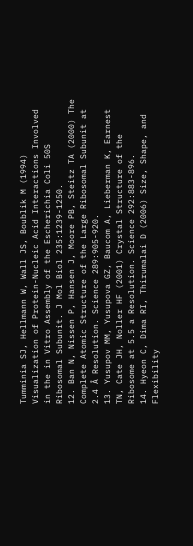Tumminia SJ, Hellmann W, Wall JS, Boublik M (1994) Visualization of Protein-Nucleic Acid Interactions Involved in the in Vitro Assembly of the Escherichia Coli 50S Ribosomal Subunit. J Mol Biol 235:1239-1250.
12. Ban N, Nissen P, Hansen J, Moore PB, Steitz TA (2000) The Complete Atomic Structure of the Large Ribosomal Subunit at 2.4 Å Resolution. Science 289:905-920.
13. Yusupov MM, Yusupova GZ, Baucom A, Lieberman K, Earnest TN, Cate JH, Noller HF (2001) Crystal Structure of the Ribosome at 5.5 a Resolution. Science 292:883-896.
14. Hyeon C, Dima RI, Thirumalai D (2006) Size, Shape, and Flexibility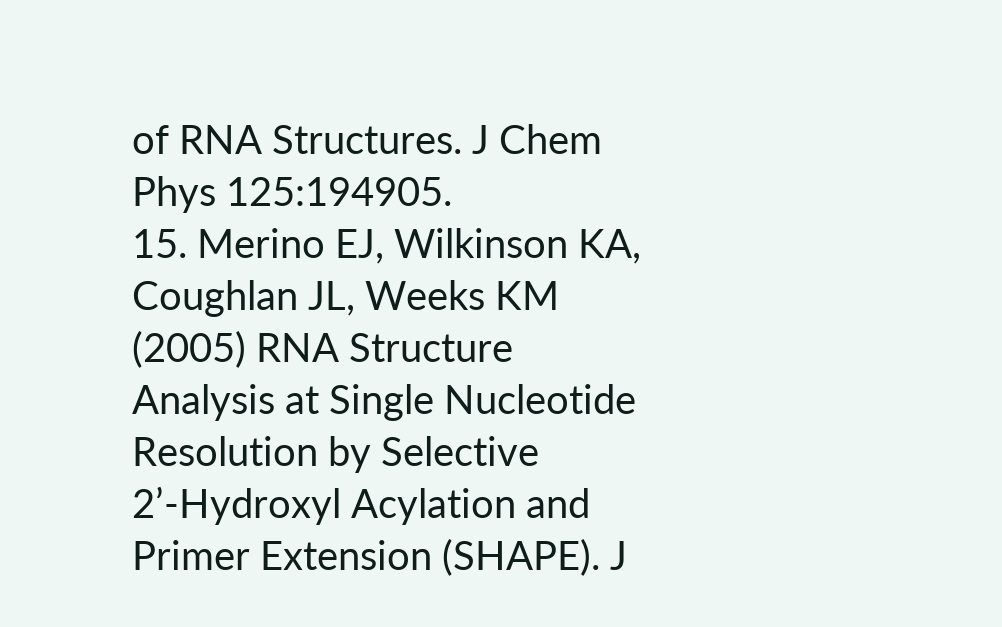of RNA Structures. J Chem Phys 125:194905.
15. Merino EJ, Wilkinson KA, Coughlan JL, Weeks KM (2005) RNA Structure Analysis at Single Nucleotide Resolution by Selective 2’-Hydroxyl Acylation and Primer Extension (SHAPE). J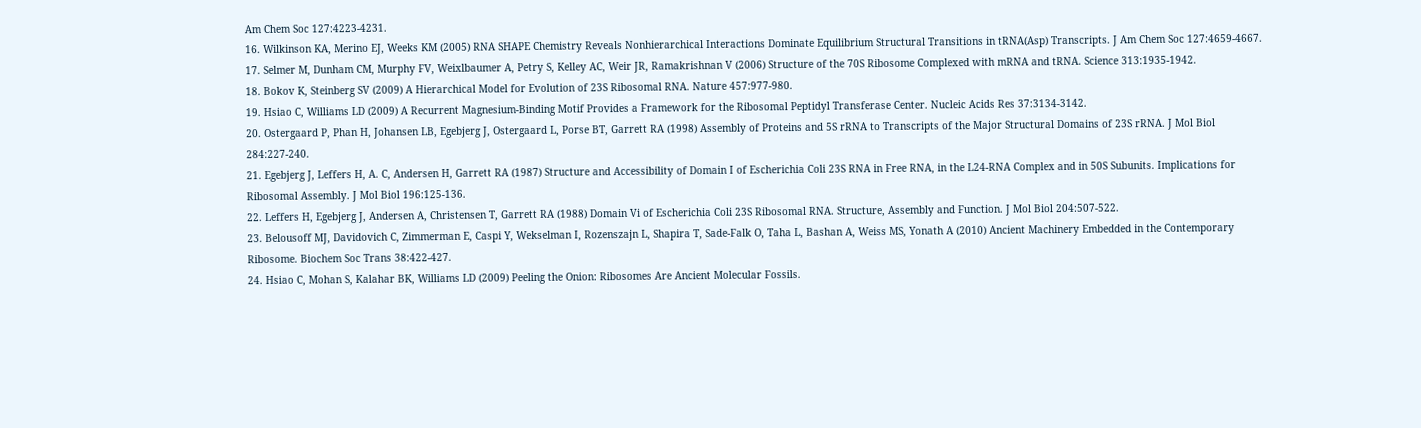Am Chem Soc 127:4223-4231.
16. Wilkinson KA, Merino EJ, Weeks KM (2005) RNA SHAPE Chemistry Reveals Nonhierarchical Interactions Dominate Equilibrium Structural Transitions in tRNA(Asp) Transcripts. J Am Chem Soc 127:4659-4667.
17. Selmer M, Dunham CM, Murphy FV, Weixlbaumer A, Petry S, Kelley AC, Weir JR, Ramakrishnan V (2006) Structure of the 70S Ribosome Complexed with mRNA and tRNA. Science 313:1935-1942.
18. Bokov K, Steinberg SV (2009) A Hierarchical Model for Evolution of 23S Ribosomal RNA. Nature 457:977-980.
19. Hsiao C, Williams LD (2009) A Recurrent Magnesium-Binding Motif Provides a Framework for the Ribosomal Peptidyl Transferase Center. Nucleic Acids Res 37:3134-3142.
20. Ostergaard P, Phan H, Johansen LB, Egebjerg J, Ostergaard L, Porse BT, Garrett RA (1998) Assembly of Proteins and 5S rRNA to Transcripts of the Major Structural Domains of 23S rRNA. J Mol Biol 284:227-240.
21. Egebjerg J, Leffers H, A. C, Andersen H, Garrett RA (1987) Structure and Accessibility of Domain I of Escherichia Coli 23S RNA in Free RNA, in the L24-RNA Complex and in 50S Subunits. Implications for Ribosomal Assembly. J Mol Biol 196:125-136.
22. Leffers H, Egebjerg J, Andersen A, Christensen T, Garrett RA (1988) Domain Vi of Escherichia Coli 23S Ribosomal RNA. Structure, Assembly and Function. J Mol Biol 204:507-522.
23. Belousoff MJ, Davidovich C, Zimmerman E, Caspi Y, Wekselman I, Rozenszajn L, Shapira T, Sade-Falk O, Taha L, Bashan A, Weiss MS, Yonath A (2010) Ancient Machinery Embedded in the Contemporary Ribosome. Biochem Soc Trans 38:422-427.
24. Hsiao C, Mohan S, Kalahar BK, Williams LD (2009) Peeling the Onion: Ribosomes Are Ancient Molecular Fossils.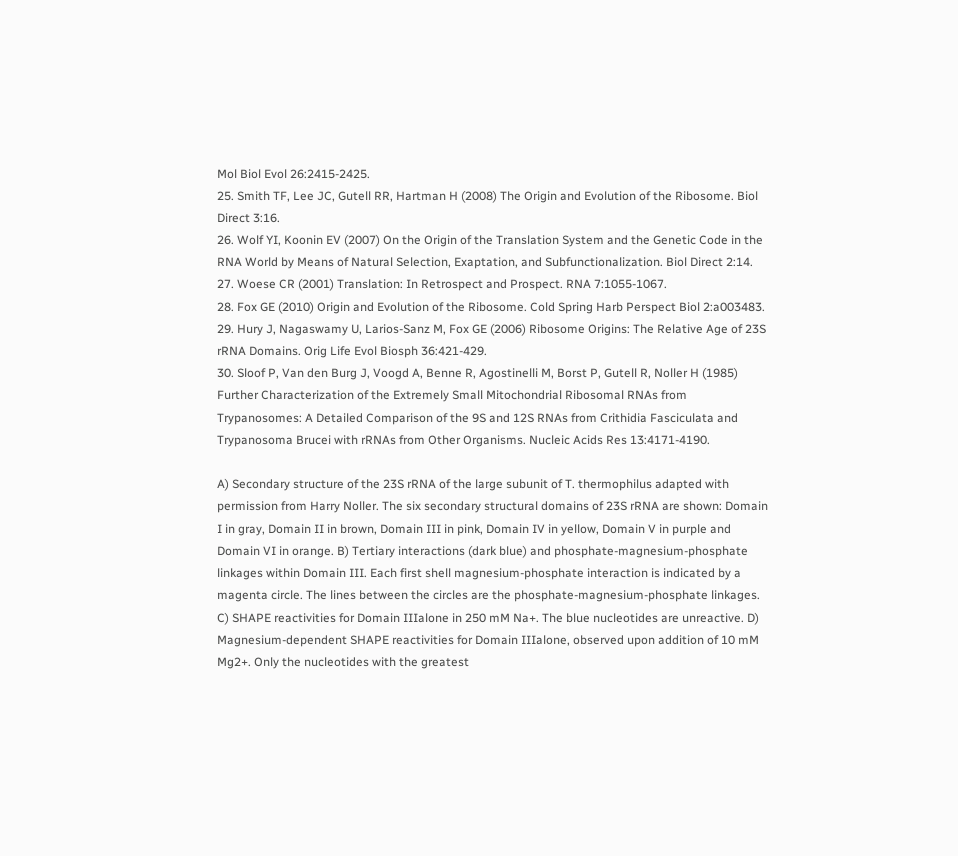Mol Biol Evol 26:2415-2425.
25. Smith TF, Lee JC, Gutell RR, Hartman H (2008) The Origin and Evolution of the Ribosome. Biol Direct 3:16.
26. Wolf YI, Koonin EV (2007) On the Origin of the Translation System and the Genetic Code in the RNA World by Means of Natural Selection, Exaptation, and Subfunctionalization. Biol Direct 2:14.
27. Woese CR (2001) Translation: In Retrospect and Prospect. RNA 7:1055-1067.
28. Fox GE (2010) Origin and Evolution of the Ribosome. Cold Spring Harb Perspect Biol 2:a003483.
29. Hury J, Nagaswamy U, Larios-Sanz M, Fox GE (2006) Ribosome Origins: The Relative Age of 23S rRNA Domains. Orig Life Evol Biosph 36:421-429.
30. Sloof P, Van den Burg J, Voogd A, Benne R, Agostinelli M, Borst P, Gutell R, Noller H (1985) Further Characterization of the Extremely Small Mitochondrial Ribosomal RNAs from Trypanosomes: A Detailed Comparison of the 9S and 12S RNAs from Crithidia Fasciculata and Trypanosoma Brucei with rRNAs from Other Organisms. Nucleic Acids Res 13:4171-4190.

A) Secondary structure of the 23S rRNA of the large subunit of T. thermophilus adapted with permission from Harry Noller. The six secondary structural domains of 23S rRNA are shown: Domain I in gray, Domain II in brown, Domain III in pink, Domain IV in yellow, Domain V in purple and Domain VI in orange. B) Tertiary interactions (dark blue) and phosphate-magnesium-phosphate linkages within Domain III. Each first shell magnesium-phosphate interaction is indicated by a magenta circle. The lines between the circles are the phosphate-magnesium-phosphate linkages. C) SHAPE reactivities for Domain IIIalone in 250 mM Na+. The blue nucleotides are unreactive. D) Magnesium-dependent SHAPE reactivities for Domain IIIalone, observed upon addition of 10 mM Mg2+. Only the nucleotides with the greatest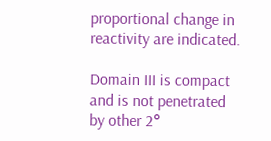proportional change in reactivity are indicated.

Domain III is compact and is not penetrated by other 2°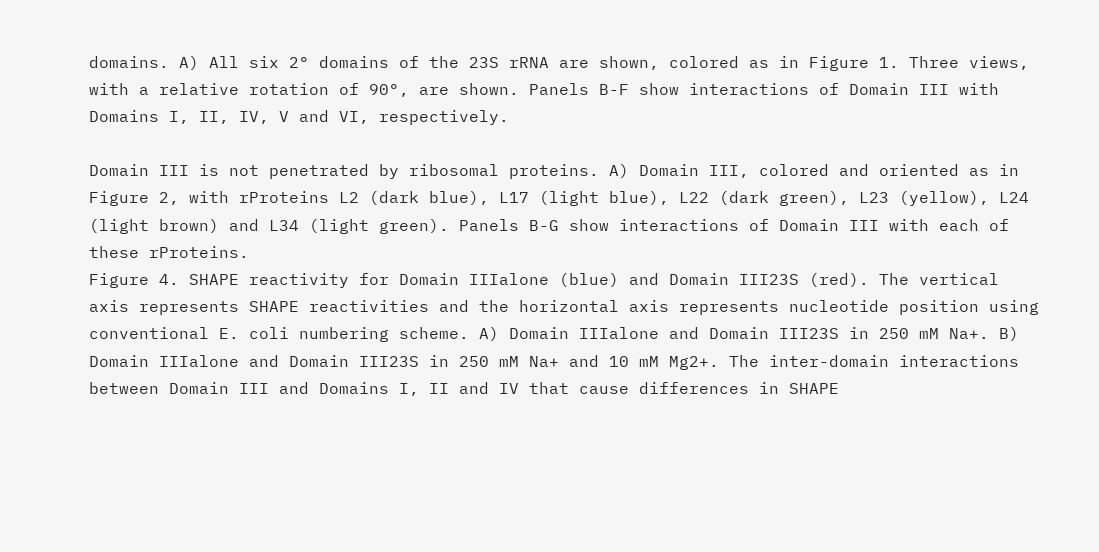domains. A) All six 2° domains of the 23S rRNA are shown, colored as in Figure 1. Three views, with a relative rotation of 90°, are shown. Panels B-F show interactions of Domain III with Domains I, II, IV, V and VI, respectively.

Domain III is not penetrated by ribosomal proteins. A) Domain III, colored and oriented as in Figure 2, with rProteins L2 (dark blue), L17 (light blue), L22 (dark green), L23 (yellow), L24 (light brown) and L34 (light green). Panels B-G show interactions of Domain III with each of these rProteins.
Figure 4. SHAPE reactivity for Domain IIIalone (blue) and Domain III23S (red). The vertical axis represents SHAPE reactivities and the horizontal axis represents nucleotide position using conventional E. coli numbering scheme. A) Domain IIIalone and Domain III23S in 250 mM Na+. B) Domain IIIalone and Domain III23S in 250 mM Na+ and 10 mM Mg2+. The inter-domain interactions between Domain III and Domains I, II and IV that cause differences in SHAPE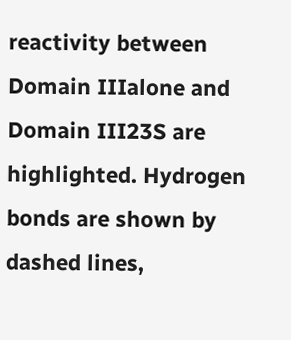reactivity between Domain IIIalone and Domain III23S are highlighted. Hydrogen bonds are shown by dashed lines,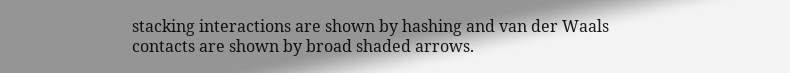stacking interactions are shown by hashing and van der Waals contacts are shown by broad shaded arrows.